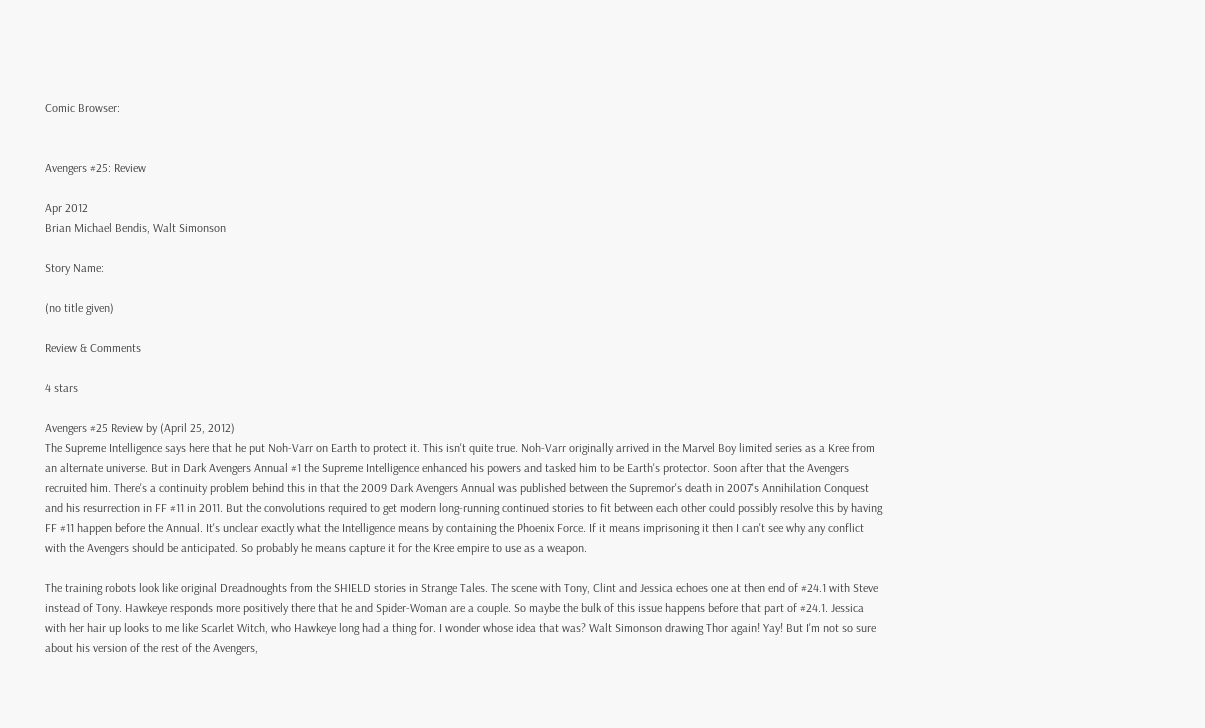Comic Browser:


Avengers #25: Review

Apr 2012
Brian Michael Bendis, Walt Simonson

Story Name:

(no title given)

Review & Comments

4 stars

Avengers #25 Review by (April 25, 2012)
The Supreme Intelligence says here that he put Noh-Varr on Earth to protect it. This isn't quite true. Noh-Varr originally arrived in the Marvel Boy limited series as a Kree from an alternate universe. But in Dark Avengers Annual #1 the Supreme Intelligence enhanced his powers and tasked him to be Earth's protector. Soon after that the Avengers recruited him. There's a continuity problem behind this in that the 2009 Dark Avengers Annual was published between the Supremor's death in 2007's Annihilation Conquest and his resurrection in FF #11 in 2011. But the convolutions required to get modern long-running continued stories to fit between each other could possibly resolve this by having FF #11 happen before the Annual. It's unclear exactly what the Intelligence means by containing the Phoenix Force. If it means imprisoning it then I can't see why any conflict with the Avengers should be anticipated. So probably he means capture it for the Kree empire to use as a weapon.

The training robots look like original Dreadnoughts from the SHIELD stories in Strange Tales. The scene with Tony, Clint and Jessica echoes one at then end of #24.1 with Steve instead of Tony. Hawkeye responds more positively there that he and Spider-Woman are a couple. So maybe the bulk of this issue happens before that part of #24.1. Jessica with her hair up looks to me like Scarlet Witch, who Hawkeye long had a thing for. I wonder whose idea that was? Walt Simonson drawing Thor again! Yay! But I'm not so sure about his version of the rest of the Avengers,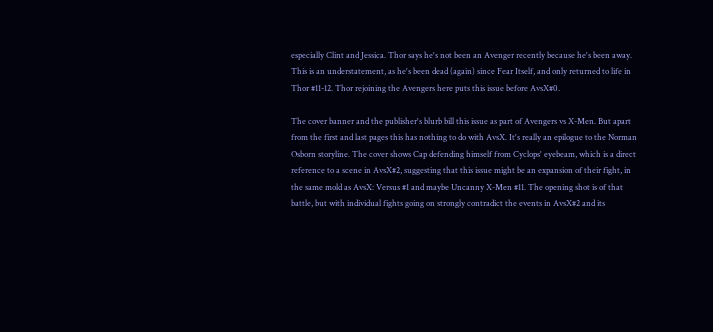especially Clint and Jessica. Thor says he's not been an Avenger recently because he's been away. This is an understatement, as he's been dead (again) since Fear Itself, and only returned to life in Thor #11-12. Thor rejoining the Avengers here puts this issue before AvsX#0.

The cover banner and the publisher's blurb bill this issue as part of Avengers vs X-Men. But apart from the first and last pages this has nothing to do with AvsX. It's really an epilogue to the Norman Osborn storyline. The cover shows Cap defending himself from Cyclops' eyebeam, which is a direct reference to a scene in AvsX#2, suggesting that this issue might be an expansion of their fight, in the same mold as AvsX: Versus #1 and maybe Uncanny X-Men #11. The opening shot is of that battle, but with individual fights going on strongly contradict the events in AvsX#2 and its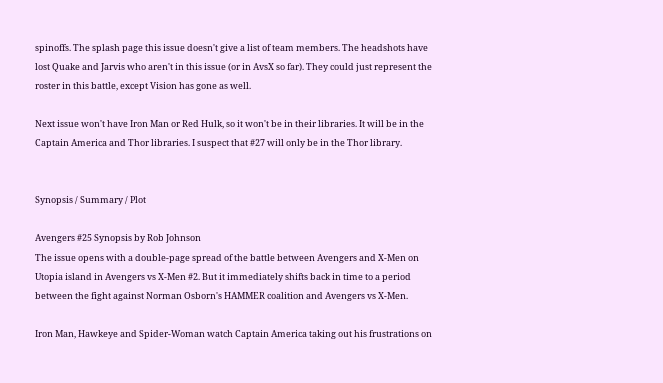spinoffs. The splash page this issue doesn't give a list of team members. The headshots have lost Quake and Jarvis who aren't in this issue (or in AvsX so far). They could just represent the roster in this battle, except Vision has gone as well.

Next issue won't have Iron Man or Red Hulk, so it won't be in their libraries. It will be in the Captain America and Thor libraries. I suspect that #27 will only be in the Thor library.


Synopsis / Summary / Plot

Avengers #25 Synopsis by Rob Johnson
The issue opens with a double-page spread of the battle between Avengers and X-Men on Utopia island in Avengers vs X-Men #2. But it immediately shifts back in time to a period between the fight against Norman Osborn's HAMMER coalition and Avengers vs X-Men.

Iron Man, Hawkeye and Spider-Woman watch Captain America taking out his frustrations on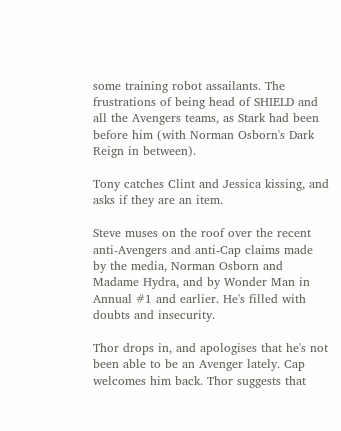some training robot assailants. The frustrations of being head of SHIELD and all the Avengers teams, as Stark had been before him (with Norman Osborn's Dark Reign in between).

Tony catches Clint and Jessica kissing, and asks if they are an item.

Steve muses on the roof over the recent anti-Avengers and anti-Cap claims made by the media, Norman Osborn and Madame Hydra, and by Wonder Man in Annual #1 and earlier. He's filled with doubts and insecurity.

Thor drops in, and apologises that he's not been able to be an Avenger lately. Cap welcomes him back. Thor suggests that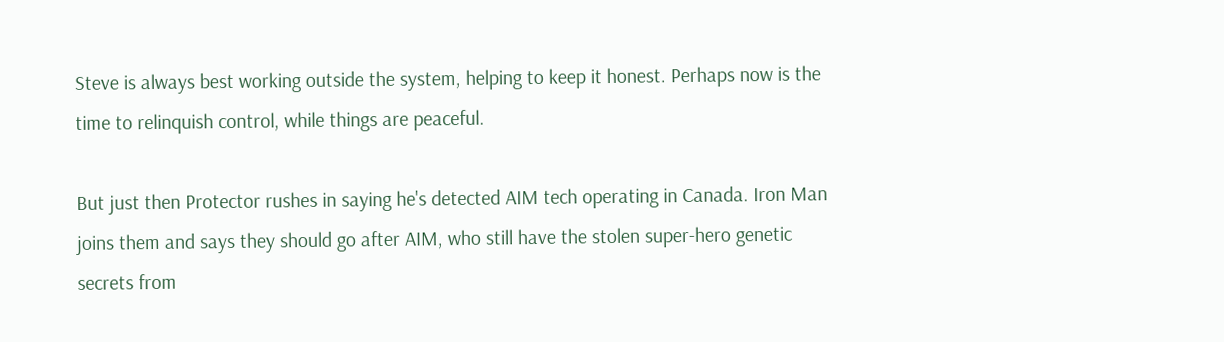Steve is always best working outside the system, helping to keep it honest. Perhaps now is the time to relinquish control, while things are peaceful.

But just then Protector rushes in saying he's detected AIM tech operating in Canada. Iron Man joins them and says they should go after AIM, who still have the stolen super-hero genetic secrets from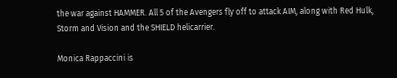the war against HAMMER. All 5 of the Avengers fly off to attack AIM, along with Red Hulk, Storm and Vision and the SHIELD helicarrier.

Monica Rappaccini is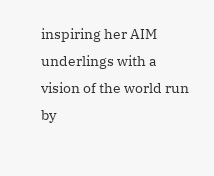inspiring her AIM underlings with a vision of the world run by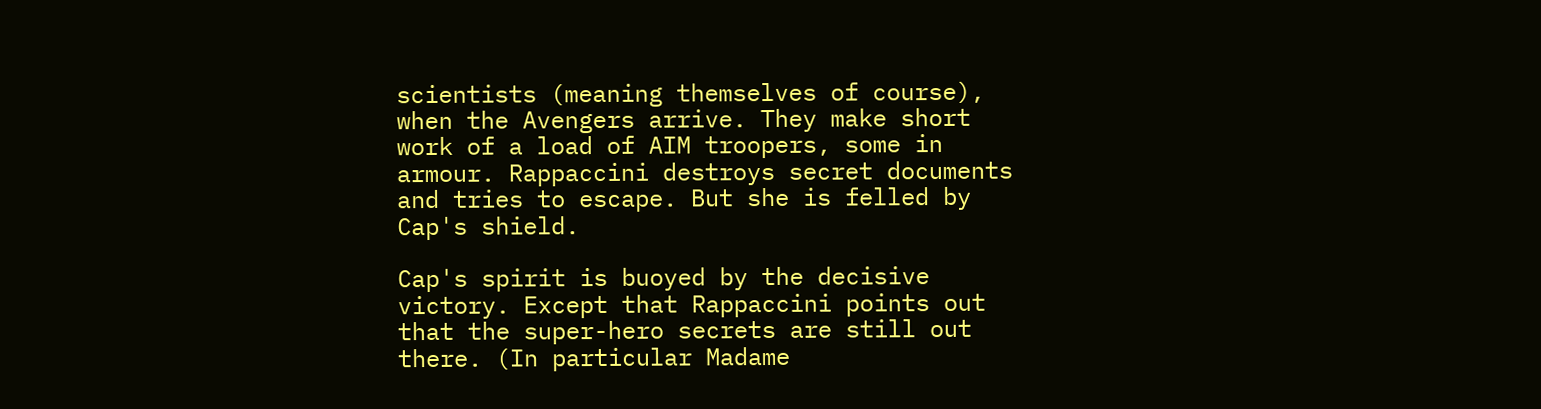scientists (meaning themselves of course), when the Avengers arrive. They make short work of a load of AIM troopers, some in armour. Rappaccini destroys secret documents and tries to escape. But she is felled by Cap's shield.

Cap's spirit is buoyed by the decisive victory. Except that Rappaccini points out that the super-hero secrets are still out there. (In particular Madame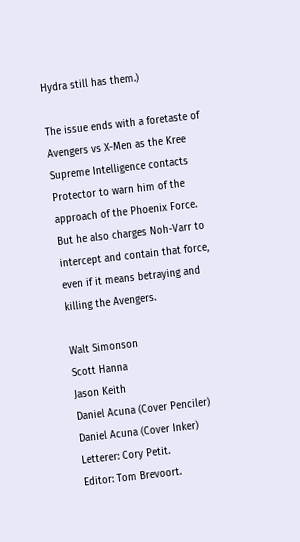Hydra still has them.)

The issue ends with a foretaste of Avengers vs X-Men as the Kree Supreme Intelligence contacts Protector to warn him of the approach of the Phoenix Force. But he also charges Noh-Varr to intercept and contain that force, even if it means betraying and killing the Avengers.

Walt Simonson
Scott Hanna
Jason Keith
Daniel Acuna (Cover Penciler)
Daniel Acuna (Cover Inker)
Letterer: Cory Petit.
Editor: Tom Brevoort.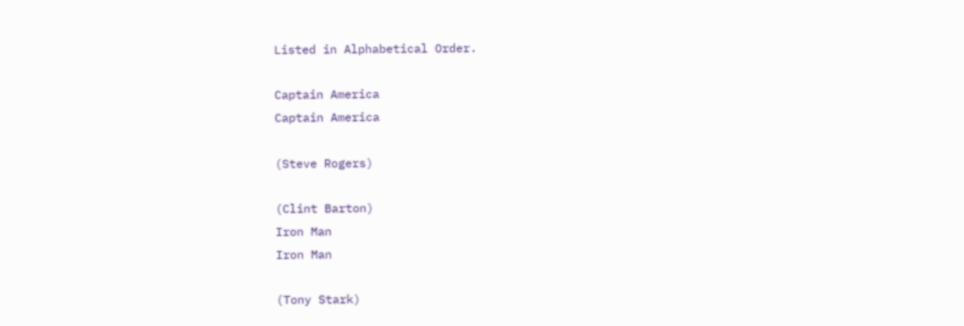Listed in Alphabetical Order.

Captain America
Captain America

(Steve Rogers)

(Clint Barton)
Iron Man
Iron Man

(Tony Stark)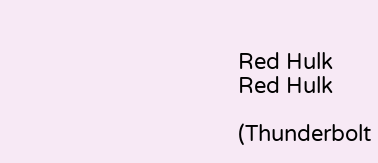Red Hulk
Red Hulk

(Thunderbolt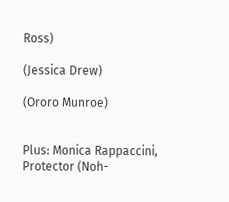Ross)

(Jessica Drew)

(Ororo Munroe)


Plus: Monica Rappaccini, Protector (Noh-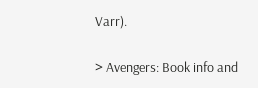Varr).

> Avengers: Book info and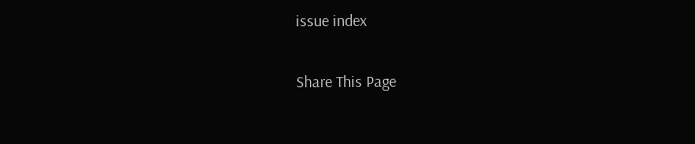issue index

Share This Page